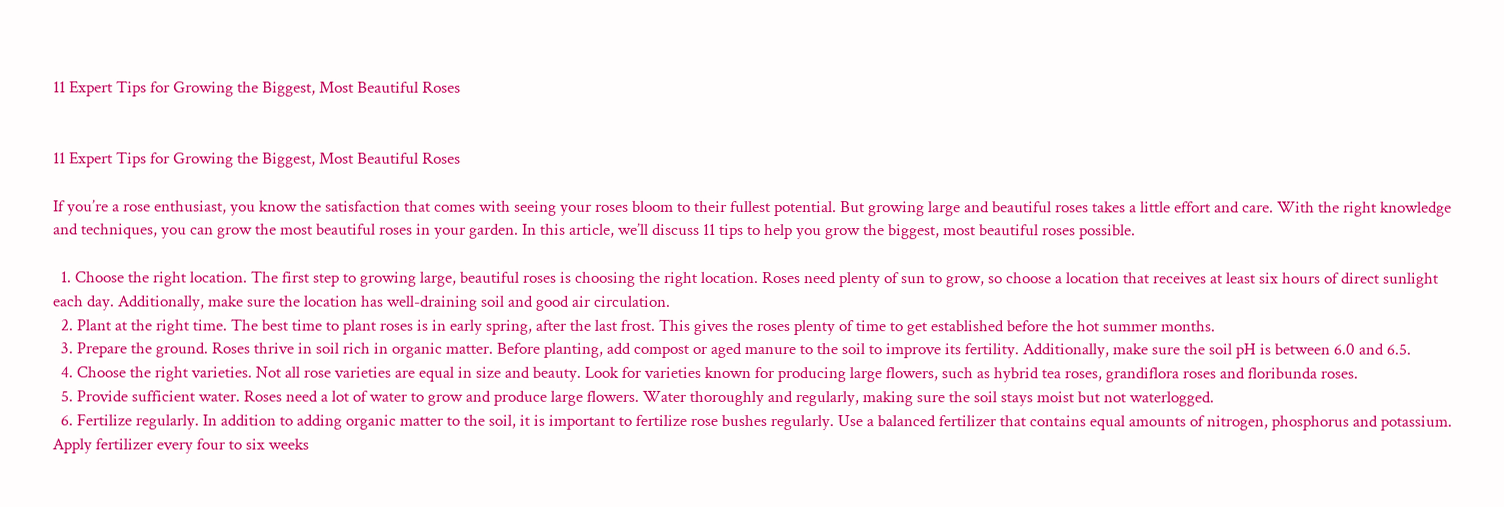11 Expert Tips for Growing the Biggest, Most Beautiful Roses


11 Expert Tips for Growing the Biggest, Most Beautiful Roses

If you’re a rose enthusiast, you know the satisfaction that comes with seeing your roses bloom to their fullest potential. But growing large and beautiful roses takes a little effort and care. With the right knowledge and techniques, you can grow the most beautiful roses in your garden. In this article, we’ll discuss 11 tips to help you grow the biggest, most beautiful roses possible.

  1. Choose the right location. The first step to growing large, beautiful roses is choosing the right location. Roses need plenty of sun to grow, so choose a location that receives at least six hours of direct sunlight each day. Additionally, make sure the location has well-draining soil and good air circulation.
  2. Plant at the right time. The best time to plant roses is in early spring, after the last frost. This gives the roses plenty of time to get established before the hot summer months.
  3. Prepare the ground. Roses thrive in soil rich in organic matter. Before planting, add compost or aged manure to the soil to improve its fertility. Additionally, make sure the soil pH is between 6.0 and 6.5.
  4. Choose the right varieties. Not all rose varieties are equal in size and beauty. Look for varieties known for producing large flowers, such as hybrid tea roses, grandiflora roses and floribunda roses.
  5. Provide sufficient water. Roses need a lot of water to grow and produce large flowers. Water thoroughly and regularly, making sure the soil stays moist but not waterlogged.
  6. Fertilize regularly. In addition to adding organic matter to the soil, it is important to fertilize rose bushes regularly. Use a balanced fertilizer that contains equal amounts of nitrogen, phosphorus and potassium. Apply fertilizer every four to six weeks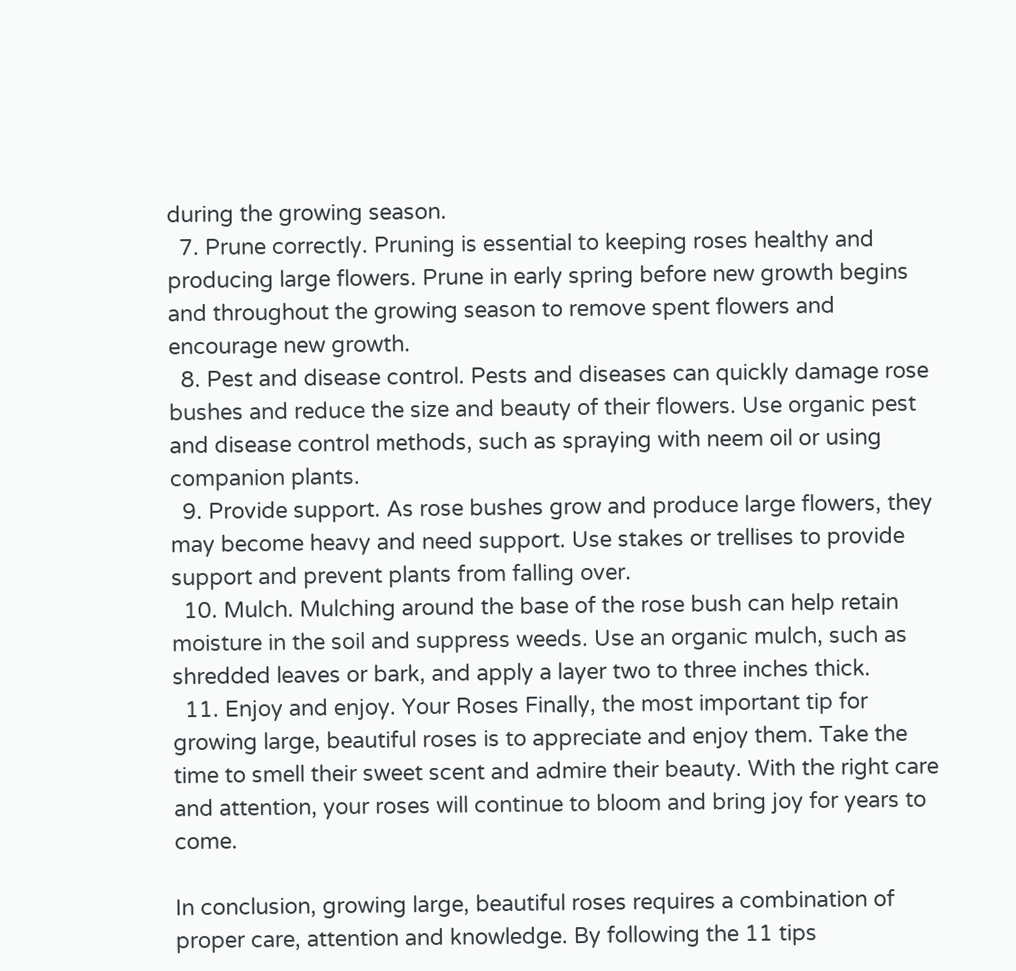during the growing season.
  7. Prune correctly. Pruning is essential to keeping roses healthy and producing large flowers. Prune in early spring before new growth begins and throughout the growing season to remove spent flowers and encourage new growth.
  8. Pest and disease control. Pests and diseases can quickly damage rose bushes and reduce the size and beauty of their flowers. Use organic pest and disease control methods, such as spraying with neem oil or using companion plants.
  9. Provide support. As rose bushes grow and produce large flowers, they may become heavy and need support. Use stakes or trellises to provide support and prevent plants from falling over.
  10. Mulch. Mulching around the base of the rose bush can help retain moisture in the soil and suppress weeds. Use an organic mulch, such as shredded leaves or bark, and apply a layer two to three inches thick.
  11. Enjoy and enjoy. Your Roses Finally, the most important tip for growing large, beautiful roses is to appreciate and enjoy them. Take the time to smell their sweet scent and admire their beauty. With the right care and attention, your roses will continue to bloom and bring joy for years to come.

In conclusion, growing large, beautiful roses requires a combination of proper care, attention and knowledge. By following the 11 tips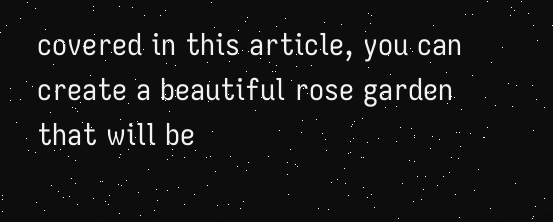covered in this article, you can create a beautiful rose garden that will be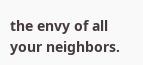the envy of all your neighbors.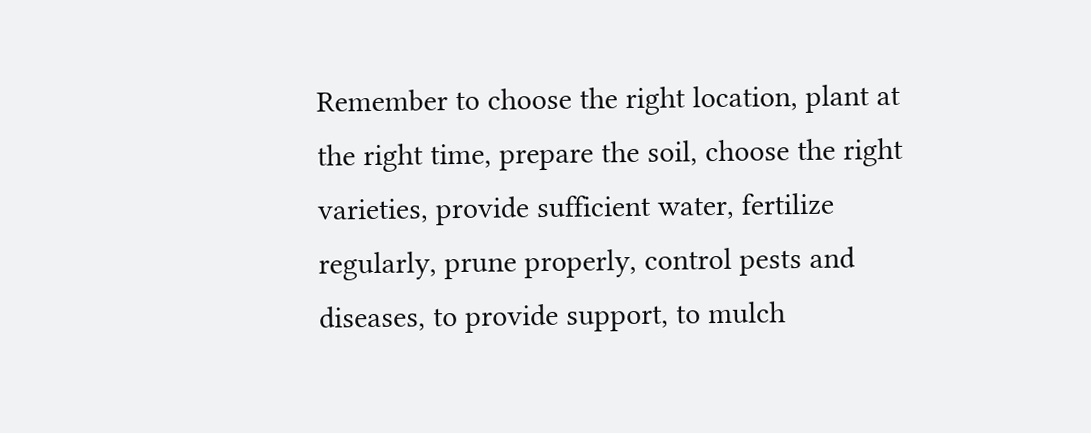Remember to choose the right location, plant at the right time, prepare the soil, choose the right varieties, provide sufficient water, fertilize regularly, prune properly, control pests and diseases, to provide support, to mulch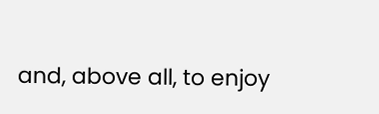and, above all, to enjoy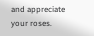and appreciate your roses.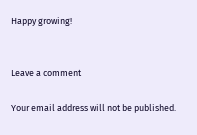Happy growing!


Leave a comment

Your email address will not be published.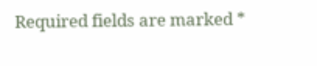Required fields are marked *